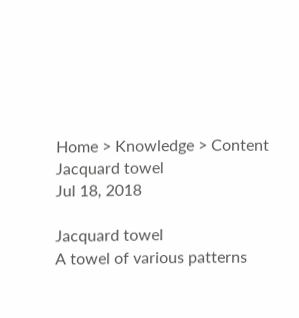Home > Knowledge > Content
Jacquard towel
Jul 18, 2018

Jacquard towel
A towel of various patterns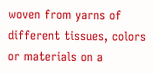woven from yarns of different tissues, colors or materials on a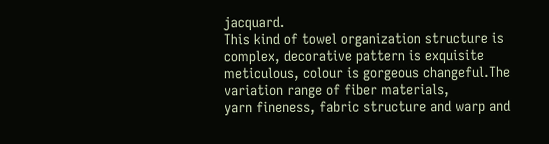jacquard.
This kind of towel organization structure is complex, decorative pattern is exquisite meticulous, colour is gorgeous changeful.The variation range of fiber materials,
yarn fineness, fabric structure and warp and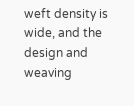weft density is wide, and the design and weaving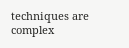techniques are complex